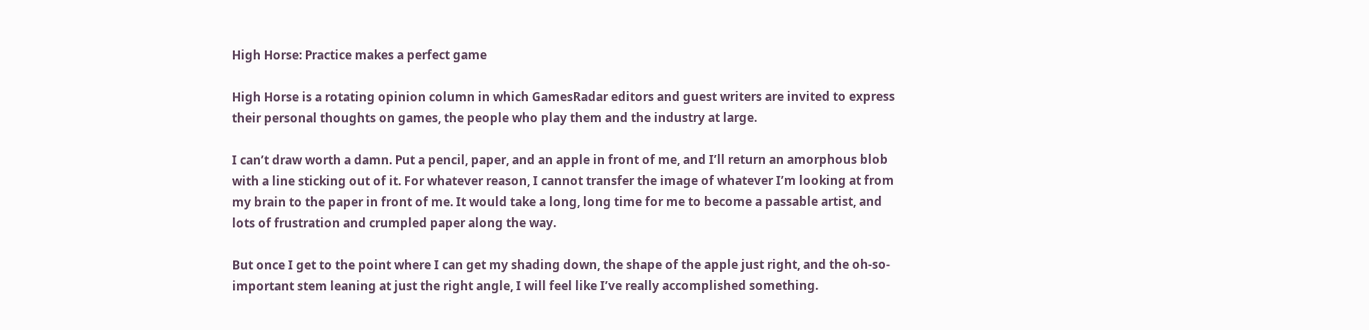High Horse: Practice makes a perfect game

High Horse is a rotating opinion column in which GamesRadar editors and guest writers are invited to express their personal thoughts on games, the people who play them and the industry at large.

I can’t draw worth a damn. Put a pencil, paper, and an apple in front of me, and I’ll return an amorphous blob with a line sticking out of it. For whatever reason, I cannot transfer the image of whatever I’m looking at from my brain to the paper in front of me. It would take a long, long time for me to become a passable artist, and lots of frustration and crumpled paper along the way.

But once I get to the point where I can get my shading down, the shape of the apple just right, and the oh-so-important stem leaning at just the right angle, I will feel like I’ve really accomplished something.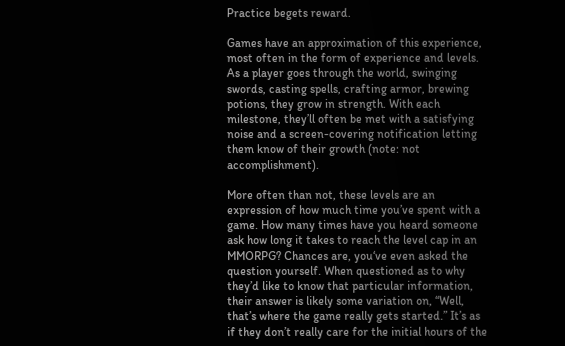Practice begets reward.

Games have an approximation of this experience, most often in the form of experience and levels. As a player goes through the world, swinging swords, casting spells, crafting armor, brewing potions, they grow in strength. With each milestone, they’ll often be met with a satisfying noise and a screen-covering notification letting them know of their growth (note: not accomplishment).

More often than not, these levels are an expression of how much time you’ve spent with a game. How many times have you heard someone ask how long it takes to reach the level cap in an MMORPG? Chances are, you‘ve even asked the question yourself. When questioned as to why they’d like to know that particular information, their answer is likely some variation on, “Well, that’s where the game really gets started.” It’s as if they don’t really care for the initial hours of the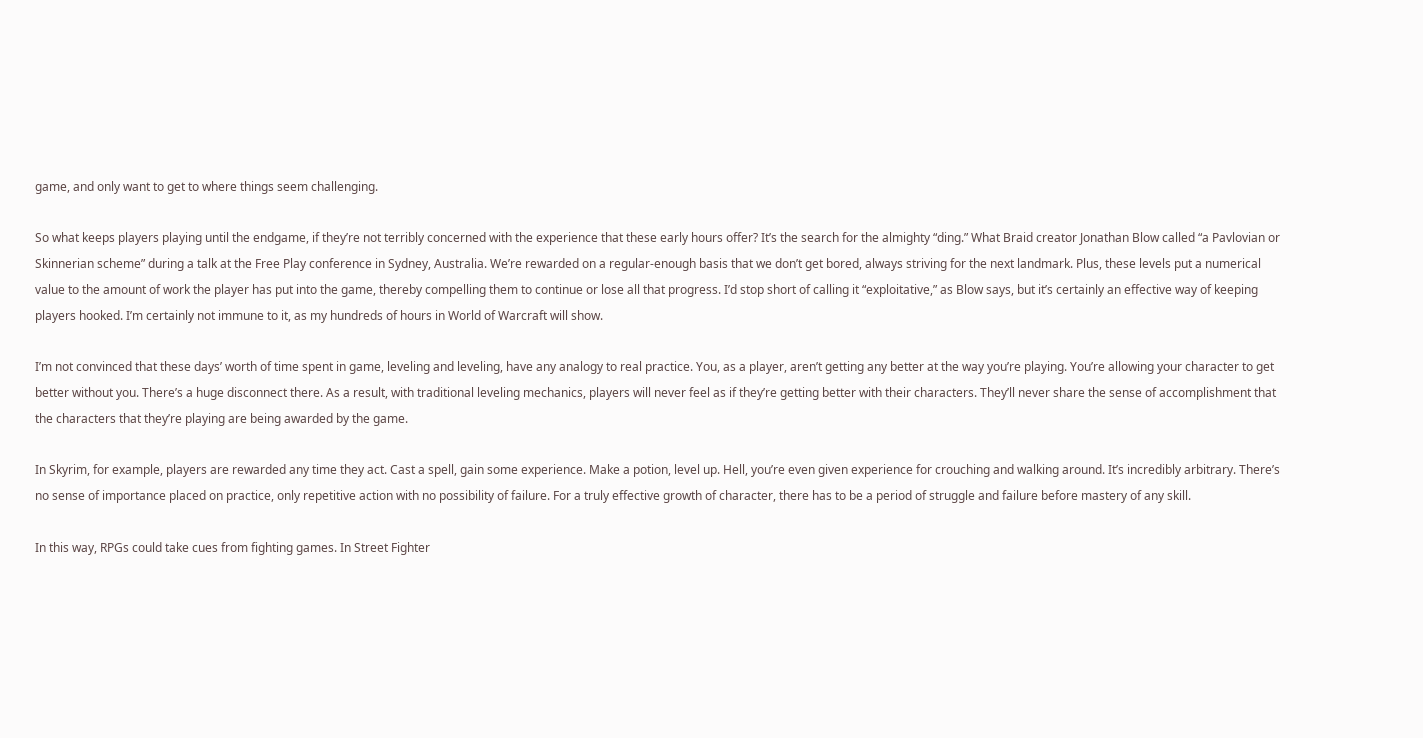game, and only want to get to where things seem challenging.

So what keeps players playing until the endgame, if they’re not terribly concerned with the experience that these early hours offer? It’s the search for the almighty “ding.” What Braid creator Jonathan Blow called “a Pavlovian or Skinnerian scheme” during a talk at the Free Play conference in Sydney, Australia. We’re rewarded on a regular-enough basis that we don’t get bored, always striving for the next landmark. Plus, these levels put a numerical value to the amount of work the player has put into the game, thereby compelling them to continue or lose all that progress. I’d stop short of calling it “exploitative,” as Blow says, but it’s certainly an effective way of keeping players hooked. I’m certainly not immune to it, as my hundreds of hours in World of Warcraft will show.

I’m not convinced that these days’ worth of time spent in game, leveling and leveling, have any analogy to real practice. You, as a player, aren’t getting any better at the way you’re playing. You’re allowing your character to get better without you. There’s a huge disconnect there. As a result, with traditional leveling mechanics, players will never feel as if they’re getting better with their characters. They’ll never share the sense of accomplishment that the characters that they’re playing are being awarded by the game.

In Skyrim, for example, players are rewarded any time they act. Cast a spell, gain some experience. Make a potion, level up. Hell, you’re even given experience for crouching and walking around. It’s incredibly arbitrary. There’s no sense of importance placed on practice, only repetitive action with no possibility of failure. For a truly effective growth of character, there has to be a period of struggle and failure before mastery of any skill.

In this way, RPGs could take cues from fighting games. In Street Fighter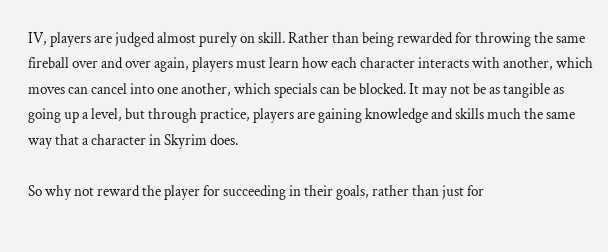IV, players are judged almost purely on skill. Rather than being rewarded for throwing the same fireball over and over again, players must learn how each character interacts with another, which moves can cancel into one another, which specials can be blocked. It may not be as tangible as going up a level, but through practice, players are gaining knowledge and skills much the same way that a character in Skyrim does.

So why not reward the player for succeeding in their goals, rather than just for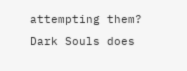attempting them? Dark Souls does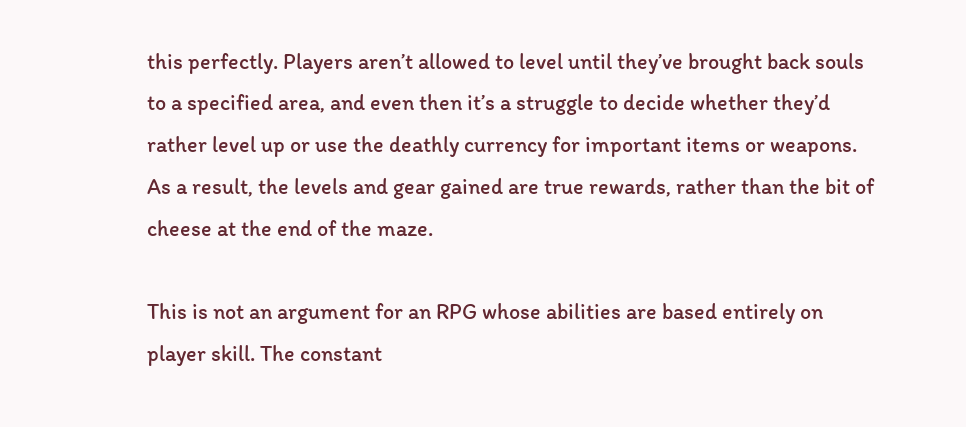this perfectly. Players aren’t allowed to level until they’ve brought back souls to a specified area, and even then it’s a struggle to decide whether they’d rather level up or use the deathly currency for important items or weapons. As a result, the levels and gear gained are true rewards, rather than the bit of cheese at the end of the maze.

This is not an argument for an RPG whose abilities are based entirely on player skill. The constant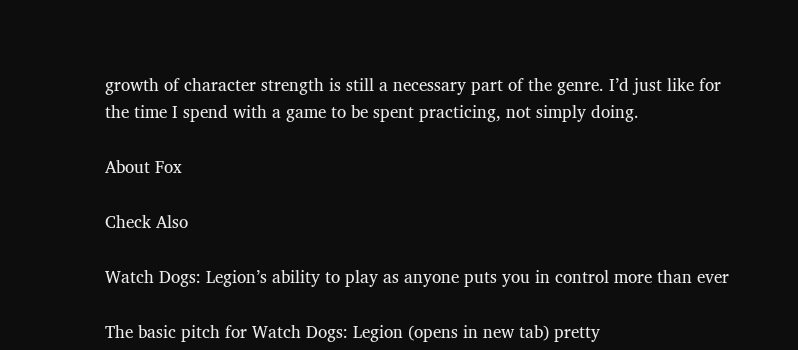growth of character strength is still a necessary part of the genre. I’d just like for the time I spend with a game to be spent practicing, not simply doing.

About Fox

Check Also

Watch Dogs: Legion’s ability to play as anyone puts you in control more than ever

The basic pitch for Watch Dogs: Legion (opens in new tab) pretty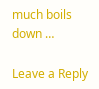much boils down …

Leave a Reply